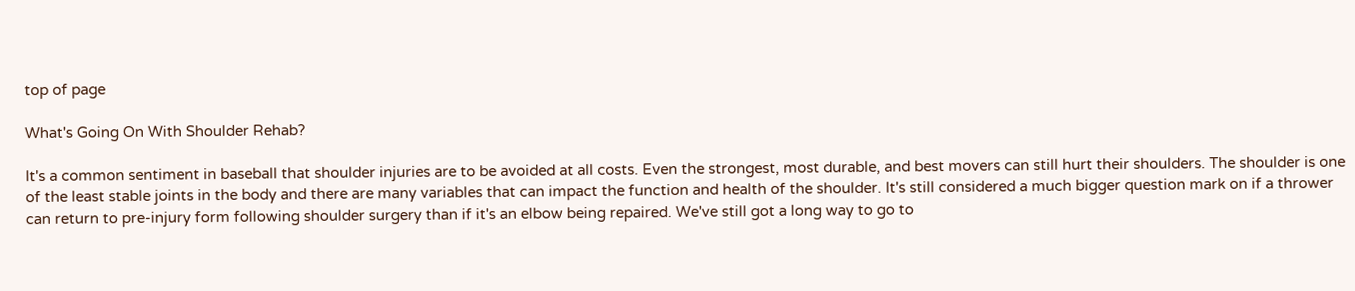top of page

What's Going On With Shoulder Rehab?

It's a common sentiment in baseball that shoulder injuries are to be avoided at all costs. Even the strongest, most durable, and best movers can still hurt their shoulders. The shoulder is one of the least stable joints in the body and there are many variables that can impact the function and health of the shoulder. It's still considered a much bigger question mark on if a thrower can return to pre-injury form following shoulder surgery than if it's an elbow being repaired. We've still got a long way to go to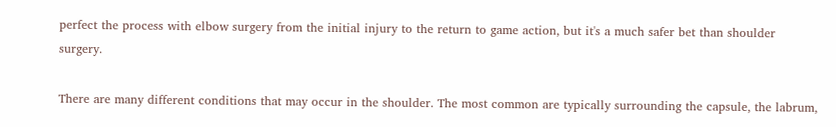perfect the process with elbow surgery from the initial injury to the return to game action, but it's a much safer bet than shoulder surgery.

There are many different conditions that may occur in the shoulder. The most common are typically surrounding the capsule, the labrum,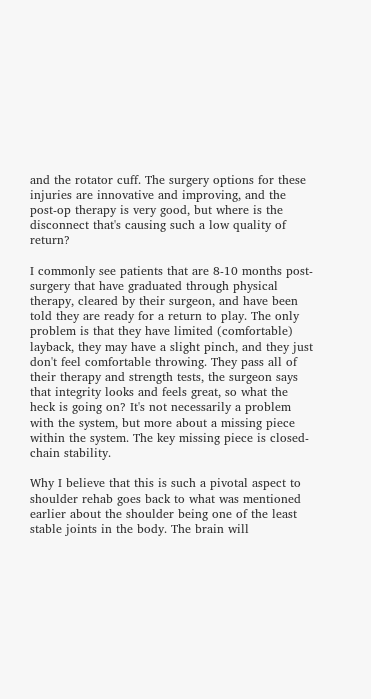and the rotator cuff. The surgery options for these injuries are innovative and improving, and the post-op therapy is very good, but where is the disconnect that's causing such a low quality of return?

I commonly see patients that are 8-10 months post-surgery that have graduated through physical therapy, cleared by their surgeon, and have been told they are ready for a return to play. The only problem is that they have limited (comfortable) layback, they may have a slight pinch, and they just don't feel comfortable throwing. They pass all of their therapy and strength tests, the surgeon says that integrity looks and feels great, so what the heck is going on? It's not necessarily a problem with the system, but more about a missing piece within the system. The key missing piece is closed-chain stability.

Why I believe that this is such a pivotal aspect to shoulder rehab goes back to what was mentioned earlier about the shoulder being one of the least stable joints in the body. The brain will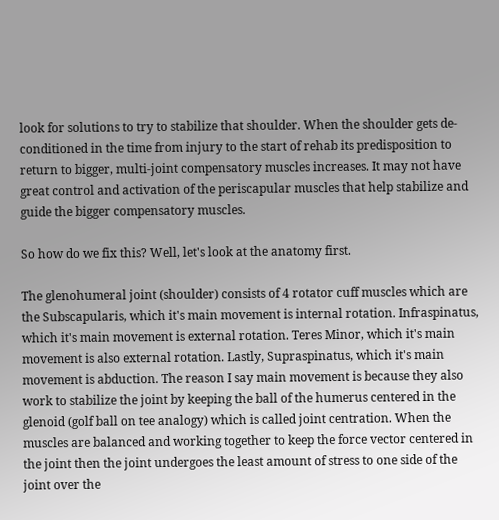look for solutions to try to stabilize that shoulder. When the shoulder gets de-conditioned in the time from injury to the start of rehab its predisposition to return to bigger, multi-joint compensatory muscles increases. It may not have great control and activation of the periscapular muscles that help stabilize and guide the bigger compensatory muscles.

So how do we fix this? Well, let's look at the anatomy first.

The glenohumeral joint (shoulder) consists of 4 rotator cuff muscles which are the Subscapularis, which it's main movement is internal rotation. Infraspinatus, which it's main movement is external rotation. Teres Minor, which it's main movement is also external rotation. Lastly, Supraspinatus, which it's main movement is abduction. The reason I say main movement is because they also work to stabilize the joint by keeping the ball of the humerus centered in the glenoid (golf ball on tee analogy) which is called joint centration. When the muscles are balanced and working together to keep the force vector centered in the joint then the joint undergoes the least amount of stress to one side of the joint over the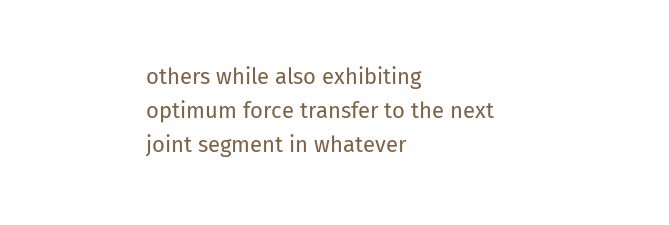others while also exhibiting optimum force transfer to the next joint segment in whatever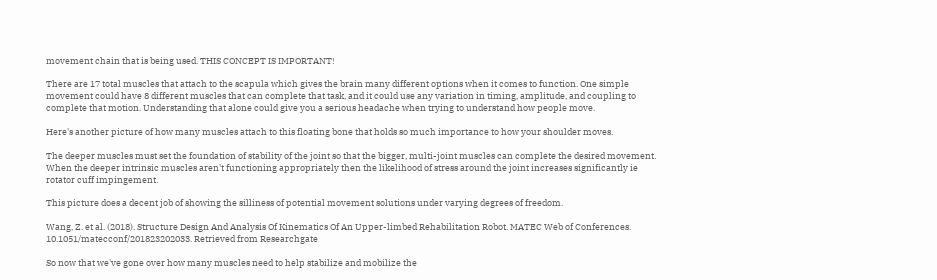movement chain that is being used. THIS CONCEPT IS IMPORTANT!

There are 17 total muscles that attach to the scapula which gives the brain many different options when it comes to function. One simple movement could have 8 different muscles that can complete that task, and it could use any variation in timing, amplitude, and coupling to complete that motion. Understanding that alone could give you a serious headache when trying to understand how people move.

Here's another picture of how many muscles attach to this floating bone that holds so much importance to how your shoulder moves.

The deeper muscles must set the foundation of stability of the joint so that the bigger, multi-joint muscles can complete the desired movement. When the deeper intrinsic muscles aren't functioning appropriately then the likelihood of stress around the joint increases significantly ie rotator cuff impingement.

This picture does a decent job of showing the silliness of potential movement solutions under varying degrees of freedom.

Wang, Z. et al. (2018). Structure Design And Analysis Of Kinematics Of An Upper-limbed Rehabilitation Robot. MATEC Web of Conferences. 10.1051/matecconf/201823202033. Retrieved from Researchgate

So now that we've gone over how many muscles need to help stabilize and mobilize the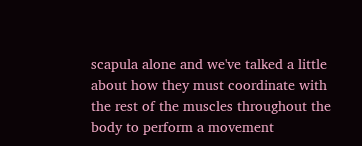scapula alone and we've talked a little about how they must coordinate with the rest of the muscles throughout the body to perform a movement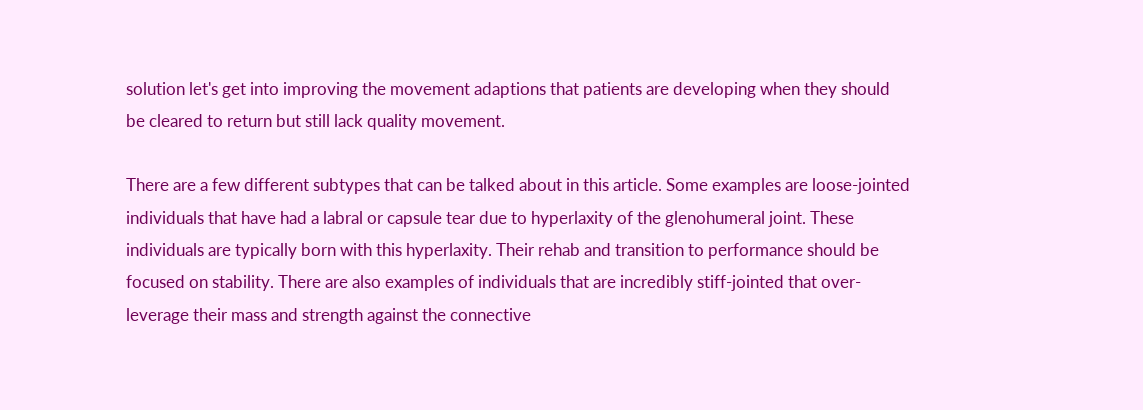solution let's get into improving the movement adaptions that patients are developing when they should be cleared to return but still lack quality movement.

There are a few different subtypes that can be talked about in this article. Some examples are loose-jointed individuals that have had a labral or capsule tear due to hyperlaxity of the glenohumeral joint. These individuals are typically born with this hyperlaxity. Their rehab and transition to performance should be focused on stability. There are also examples of individuals that are incredibly stiff-jointed that over-leverage their mass and strength against the connective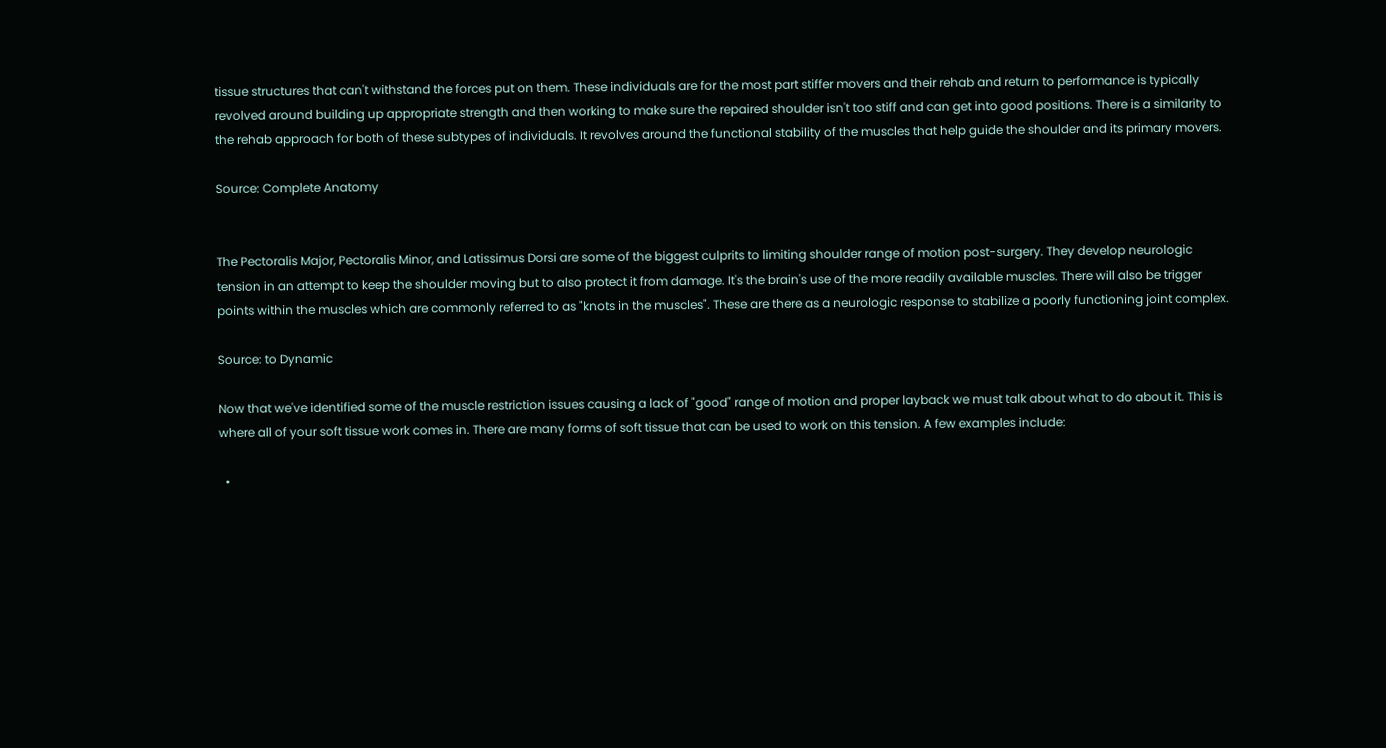tissue structures that can't withstand the forces put on them. These individuals are for the most part stiffer movers and their rehab and return to performance is typically revolved around building up appropriate strength and then working to make sure the repaired shoulder isn't too stiff and can get into good positions. There is a similarity to the rehab approach for both of these subtypes of individuals. It revolves around the functional stability of the muscles that help guide the shoulder and its primary movers.

Source: Complete Anatomy


The Pectoralis Major, Pectoralis Minor, and Latissimus Dorsi are some of the biggest culprits to limiting shoulder range of motion post-surgery. They develop neurologic tension in an attempt to keep the shoulder moving but to also protect it from damage. It's the brain's use of the more readily available muscles. There will also be trigger points within the muscles which are commonly referred to as "knots in the muscles". These are there as a neurologic response to stabilize a poorly functioning joint complex.

Source: to Dynamic

Now that we've identified some of the muscle restriction issues causing a lack of "good" range of motion and proper layback we must talk about what to do about it. This is where all of your soft tissue work comes in. There are many forms of soft tissue that can be used to work on this tension. A few examples include:

  •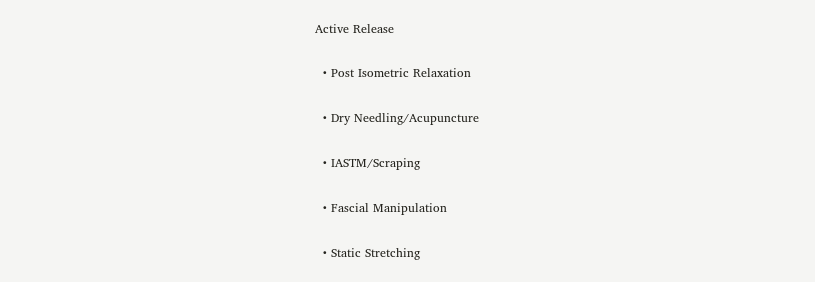Active Release

  • Post Isometric Relaxation

  • Dry Needling/Acupuncture

  • IASTM/Scraping

  • Fascial Manipulation

  • Static Stretching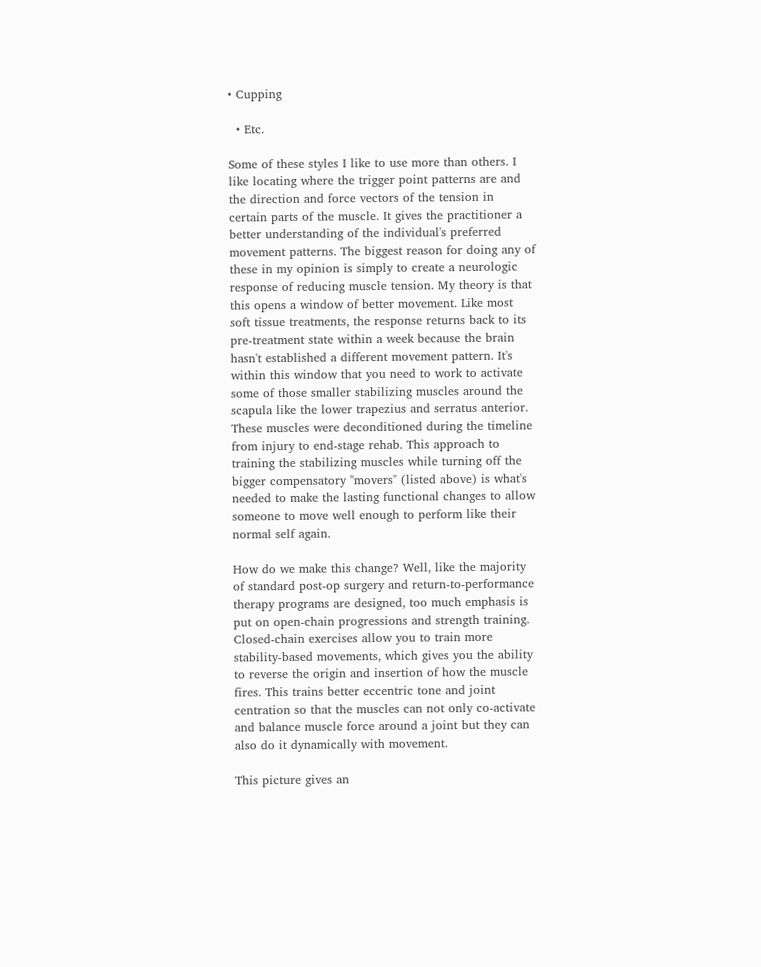• Cupping

  • Etc.

Some of these styles I like to use more than others. I like locating where the trigger point patterns are and the direction and force vectors of the tension in certain parts of the muscle. It gives the practitioner a better understanding of the individual's preferred movement patterns. The biggest reason for doing any of these in my opinion is simply to create a neurologic response of reducing muscle tension. My theory is that this opens a window of better movement. Like most soft tissue treatments, the response returns back to its pre-treatment state within a week because the brain hasn't established a different movement pattern. It's within this window that you need to work to activate some of those smaller stabilizing muscles around the scapula like the lower trapezius and serratus anterior. These muscles were deconditioned during the timeline from injury to end-stage rehab. This approach to training the stabilizing muscles while turning off the bigger compensatory "movers" (listed above) is what's needed to make the lasting functional changes to allow someone to move well enough to perform like their normal self again.

How do we make this change? Well, like the majority of standard post-op surgery and return-to-performance therapy programs are designed, too much emphasis is put on open-chain progressions and strength training. Closed-chain exercises allow you to train more stability-based movements, which gives you the ability to reverse the origin and insertion of how the muscle fires. This trains better eccentric tone and joint centration so that the muscles can not only co-activate and balance muscle force around a joint but they can also do it dynamically with movement.

This picture gives an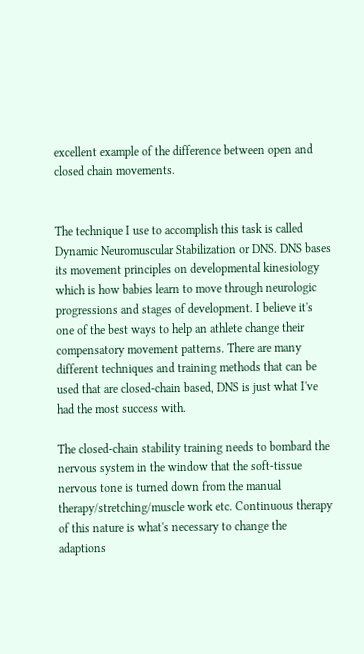excellent example of the difference between open and closed chain movements.


The technique I use to accomplish this task is called Dynamic Neuromuscular Stabilization or DNS. DNS bases its movement principles on developmental kinesiology which is how babies learn to move through neurologic progressions and stages of development. I believe it's one of the best ways to help an athlete change their compensatory movement patterns. There are many different techniques and training methods that can be used that are closed-chain based, DNS is just what I've had the most success with.

The closed-chain stability training needs to bombard the nervous system in the window that the soft-tissue nervous tone is turned down from the manual therapy/stretching/muscle work etc. Continuous therapy of this nature is what's necessary to change the adaptions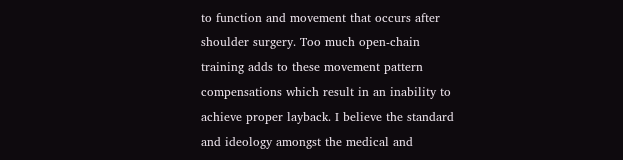to function and movement that occurs after shoulder surgery. Too much open-chain training adds to these movement pattern compensations which result in an inability to achieve proper layback. I believe the standard and ideology amongst the medical and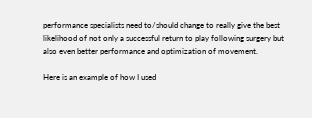performance specialists need to/should change to really give the best likelihood of not only a successful return to play following surgery but also even better performance and optimization of movement.

Here is an example of how I used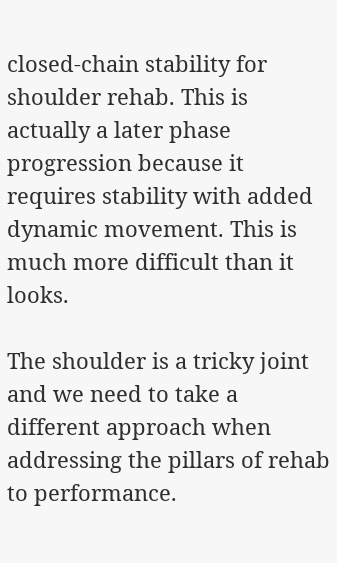closed-chain stability for shoulder rehab. This is actually a later phase progression because it requires stability with added dynamic movement. This is much more difficult than it looks.

The shoulder is a tricky joint and we need to take a different approach when addressing the pillars of rehab to performance.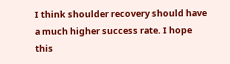I think shoulder recovery should have a much higher success rate. I hope this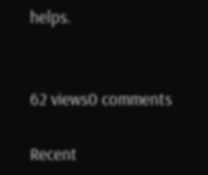helps.


62 views0 comments

Recent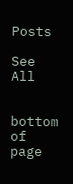Posts

See All


bottom of page